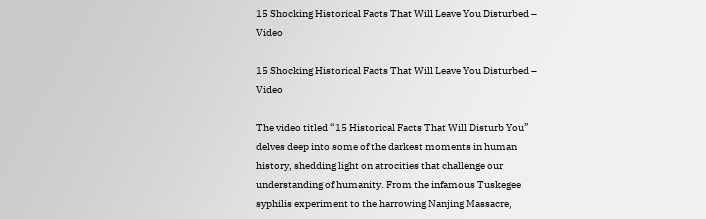15 Shocking Historical Facts That Will Leave You Disturbed – Video

15 Shocking Historical Facts That Will Leave You Disturbed – Video

The video titled “15 Historical Facts That Will Disturb You” delves deep into some of the darkest moments in human history, shedding light on atrocities that challenge our understanding of humanity. From the infamous Tuskegee syphilis experiment to the harrowing Nanjing Massacre,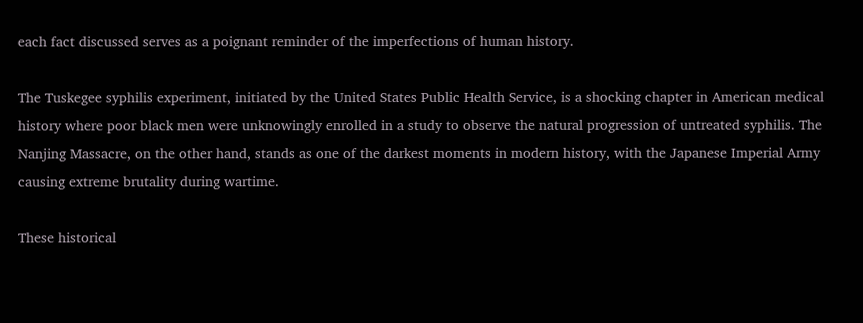each fact discussed serves as a poignant reminder of the imperfections of human history.

The Tuskegee syphilis experiment, initiated by the United States Public Health Service, is a shocking chapter in American medical history where poor black men were unknowingly enrolled in a study to observe the natural progression of untreated syphilis. The Nanjing Massacre, on the other hand, stands as one of the darkest moments in modern history, with the Japanese Imperial Army causing extreme brutality during wartime.

These historical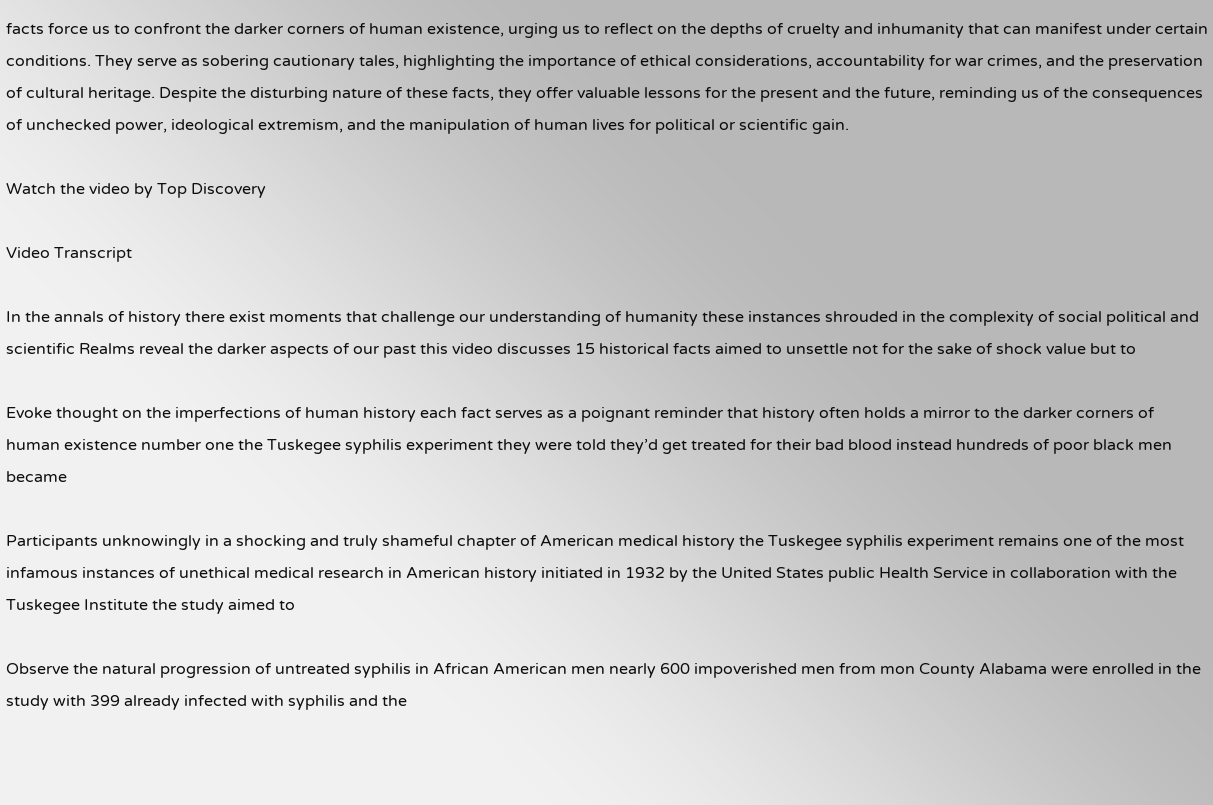facts force us to confront the darker corners of human existence, urging us to reflect on the depths of cruelty and inhumanity that can manifest under certain conditions. They serve as sobering cautionary tales, highlighting the importance of ethical considerations, accountability for war crimes, and the preservation of cultural heritage. Despite the disturbing nature of these facts, they offer valuable lessons for the present and the future, reminding us of the consequences of unchecked power, ideological extremism, and the manipulation of human lives for political or scientific gain.

Watch the video by Top Discovery

Video Transcript

In the annals of history there exist moments that challenge our understanding of humanity these instances shrouded in the complexity of social political and scientific Realms reveal the darker aspects of our past this video discusses 15 historical facts aimed to unsettle not for the sake of shock value but to

Evoke thought on the imperfections of human history each fact serves as a poignant reminder that history often holds a mirror to the darker corners of human existence number one the Tuskegee syphilis experiment they were told they’d get treated for their bad blood instead hundreds of poor black men became

Participants unknowingly in a shocking and truly shameful chapter of American medical history the Tuskegee syphilis experiment remains one of the most infamous instances of unethical medical research in American history initiated in 1932 by the United States public Health Service in collaboration with the Tuskegee Institute the study aimed to

Observe the natural progression of untreated syphilis in African American men nearly 600 impoverished men from mon County Alabama were enrolled in the study with 399 already infected with syphilis and the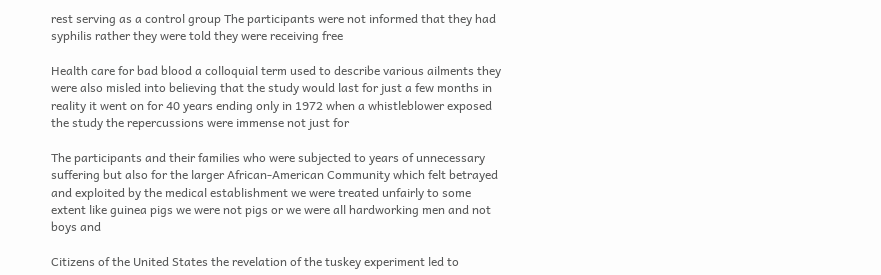rest serving as a control group The participants were not informed that they had syphilis rather they were told they were receiving free

Health care for bad blood a colloquial term used to describe various ailments they were also misled into believing that the study would last for just a few months in reality it went on for 40 years ending only in 1972 when a whistleblower exposed the study the repercussions were immense not just for

The participants and their families who were subjected to years of unnecessary suffering but also for the larger African-American Community which felt betrayed and exploited by the medical establishment we were treated unfairly to some extent like guinea pigs we were not pigs or we were all hardworking men and not boys and

Citizens of the United States the revelation of the tuskey experiment led to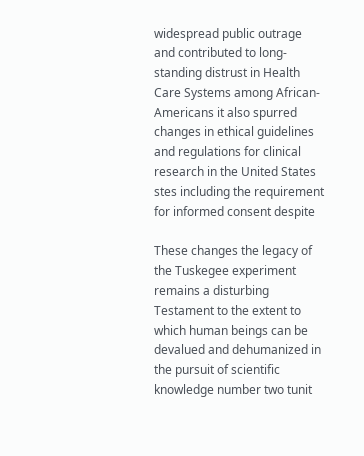widespread public outrage and contributed to long-standing distrust in Health Care Systems among African-Americans it also spurred changes in ethical guidelines and regulations for clinical research in the United States stes including the requirement for informed consent despite

These changes the legacy of the Tuskegee experiment remains a disturbing Testament to the extent to which human beings can be devalued and dehumanized in the pursuit of scientific knowledge number two tunit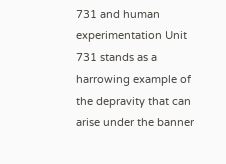731 and human experimentation Unit 731 stands as a harrowing example of the depravity that can arise under the banner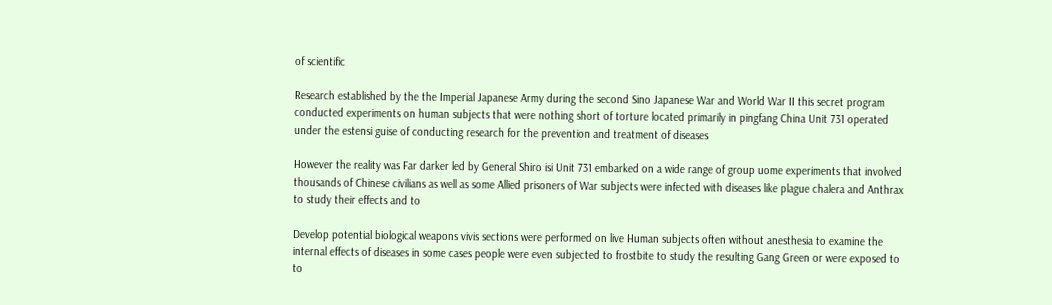of scientific

Research established by the the Imperial Japanese Army during the second Sino Japanese War and World War II this secret program conducted experiments on human subjects that were nothing short of torture located primarily in pingfang China Unit 731 operated under the estensi guise of conducting research for the prevention and treatment of diseases

However the reality was Far darker led by General Shiro isi Unit 731 embarked on a wide range of group uome experiments that involved thousands of Chinese civilians as well as some Allied prisoners of War subjects were infected with diseases like plague chalera and Anthrax to study their effects and to

Develop potential biological weapons vivis sections were performed on live Human subjects often without anesthesia to examine the internal effects of diseases in some cases people were even subjected to frostbite to study the resulting Gang Green or were exposed to to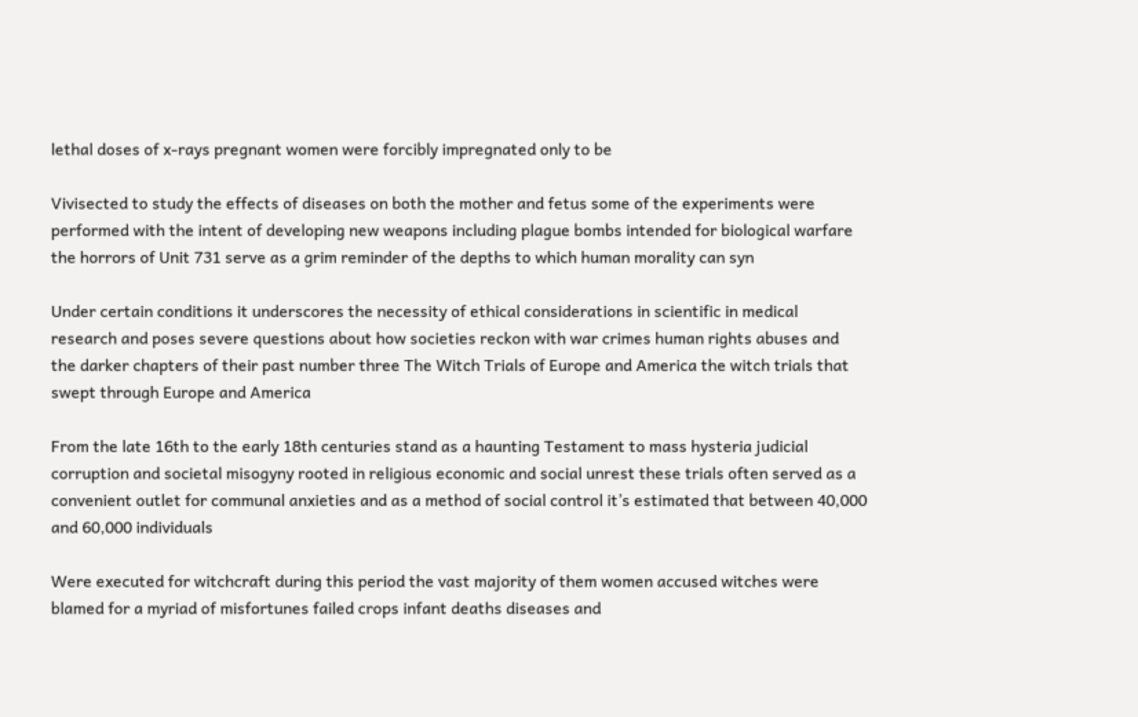lethal doses of x-rays pregnant women were forcibly impregnated only to be

Vivisected to study the effects of diseases on both the mother and fetus some of the experiments were performed with the intent of developing new weapons including plague bombs intended for biological warfare the horrors of Unit 731 serve as a grim reminder of the depths to which human morality can syn

Under certain conditions it underscores the necessity of ethical considerations in scientific in medical research and poses severe questions about how societies reckon with war crimes human rights abuses and the darker chapters of their past number three The Witch Trials of Europe and America the witch trials that swept through Europe and America

From the late 16th to the early 18th centuries stand as a haunting Testament to mass hysteria judicial corruption and societal misogyny rooted in religious economic and social unrest these trials often served as a convenient outlet for communal anxieties and as a method of social control it’s estimated that between 40,000 and 60,000 individuals

Were executed for witchcraft during this period the vast majority of them women accused witches were blamed for a myriad of misfortunes failed crops infant deaths diseases and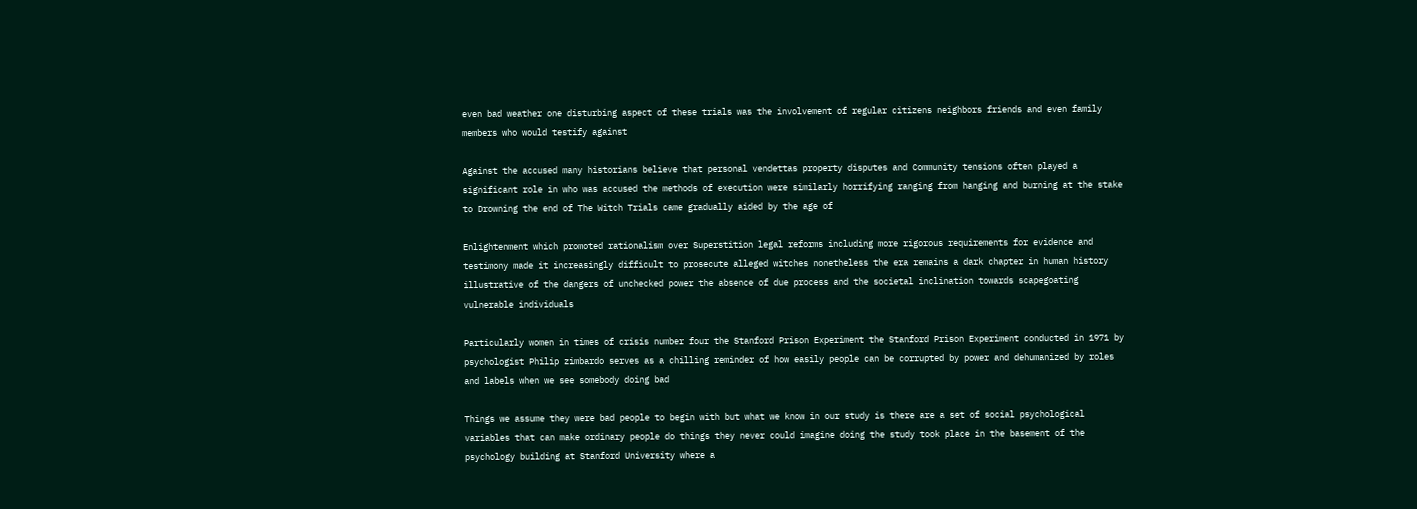even bad weather one disturbing aspect of these trials was the involvement of regular citizens neighbors friends and even family members who would testify against

Against the accused many historians believe that personal vendettas property disputes and Community tensions often played a significant role in who was accused the methods of execution were similarly horrifying ranging from hanging and burning at the stake to Drowning the end of The Witch Trials came gradually aided by the age of

Enlightenment which promoted rationalism over Superstition legal reforms including more rigorous requirements for evidence and testimony made it increasingly difficult to prosecute alleged witches nonetheless the era remains a dark chapter in human history illustrative of the dangers of unchecked power the absence of due process and the societal inclination towards scapegoating vulnerable individuals

Particularly women in times of crisis number four the Stanford Prison Experiment the Stanford Prison Experiment conducted in 1971 by psychologist Philip zimbardo serves as a chilling reminder of how easily people can be corrupted by power and dehumanized by roles and labels when we see somebody doing bad

Things we assume they were bad people to begin with but what we know in our study is there are a set of social psychological variables that can make ordinary people do things they never could imagine doing the study took place in the basement of the psychology building at Stanford University where a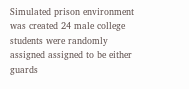Simulated prison environment was created 24 male college students were randomly assigned assigned to be either guards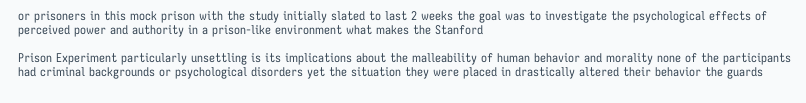or prisoners in this mock prison with the study initially slated to last 2 weeks the goal was to investigate the psychological effects of perceived power and authority in a prison-like environment what makes the Stanford

Prison Experiment particularly unsettling is its implications about the malleability of human behavior and morality none of the participants had criminal backgrounds or psychological disorders yet the situation they were placed in drastically altered their behavior the guards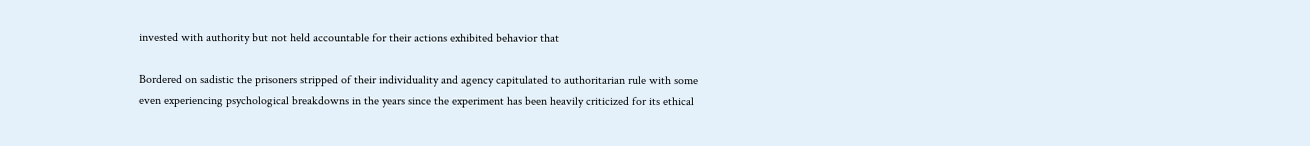invested with authority but not held accountable for their actions exhibited behavior that

Bordered on sadistic the prisoners stripped of their individuality and agency capitulated to authoritarian rule with some even experiencing psychological breakdowns in the years since the experiment has been heavily criticized for its ethical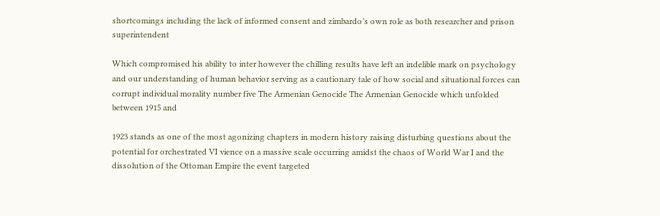shortcomings including the lack of informed consent and zimbardo’s own role as both researcher and prison superintendent

Which compromised his ability to inter however the chilling results have left an indelible mark on psychology and our understanding of human behavior serving as a cautionary tale of how social and situational forces can corrupt individual morality number five The Armenian Genocide The Armenian Genocide which unfolded between 1915 and

1923 stands as one of the most agonizing chapters in modern history raising disturbing questions about the potential for orchestrated VI vience on a massive scale occurring amidst the chaos of World War I and the dissolution of the Ottoman Empire the event targeted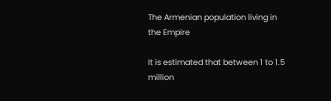The Armenian population living in the Empire

It is estimated that between 1 to 1.5 million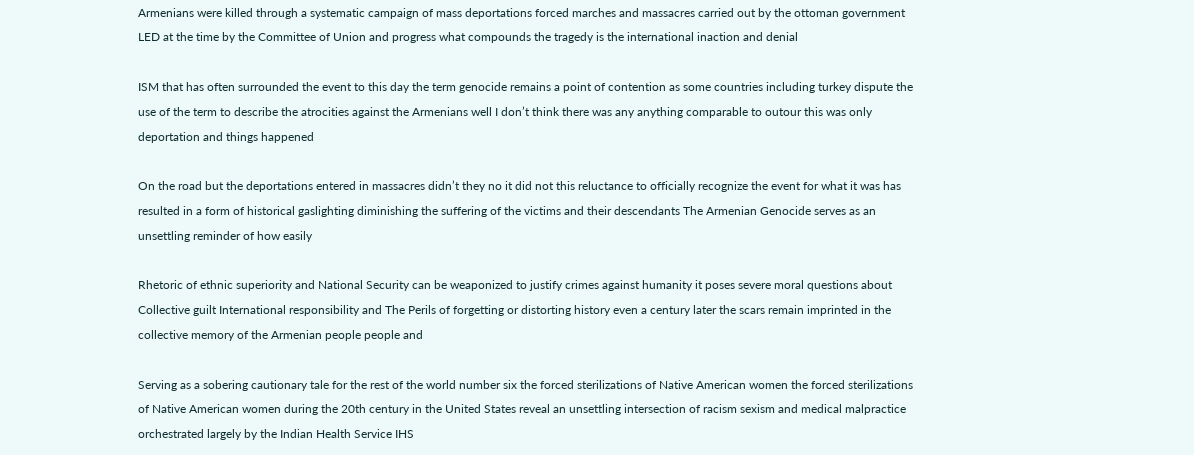Armenians were killed through a systematic campaign of mass deportations forced marches and massacres carried out by the ottoman government LED at the time by the Committee of Union and progress what compounds the tragedy is the international inaction and denial

ISM that has often surrounded the event to this day the term genocide remains a point of contention as some countries including turkey dispute the use of the term to describe the atrocities against the Armenians well I don’t think there was any anything comparable to outour this was only deportation and things happened

On the road but the deportations entered in massacres didn’t they no it did not this reluctance to officially recognize the event for what it was has resulted in a form of historical gaslighting diminishing the suffering of the victims and their descendants The Armenian Genocide serves as an unsettling reminder of how easily

Rhetoric of ethnic superiority and National Security can be weaponized to justify crimes against humanity it poses severe moral questions about Collective guilt International responsibility and The Perils of forgetting or distorting history even a century later the scars remain imprinted in the collective memory of the Armenian people people and

Serving as a sobering cautionary tale for the rest of the world number six the forced sterilizations of Native American women the forced sterilizations of Native American women during the 20th century in the United States reveal an unsettling intersection of racism sexism and medical malpractice orchestrated largely by the Indian Health Service IHS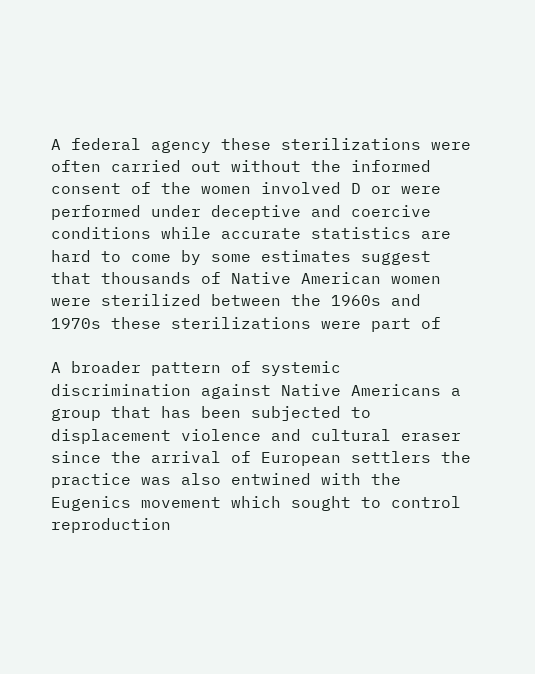A federal agency these sterilizations were often carried out without the informed consent of the women involved D or were performed under deceptive and coercive conditions while accurate statistics are hard to come by some estimates suggest that thousands of Native American women were sterilized between the 1960s and 1970s these sterilizations were part of

A broader pattern of systemic discrimination against Native Americans a group that has been subjected to displacement violence and cultural eraser since the arrival of European settlers the practice was also entwined with the Eugenics movement which sought to control reproduction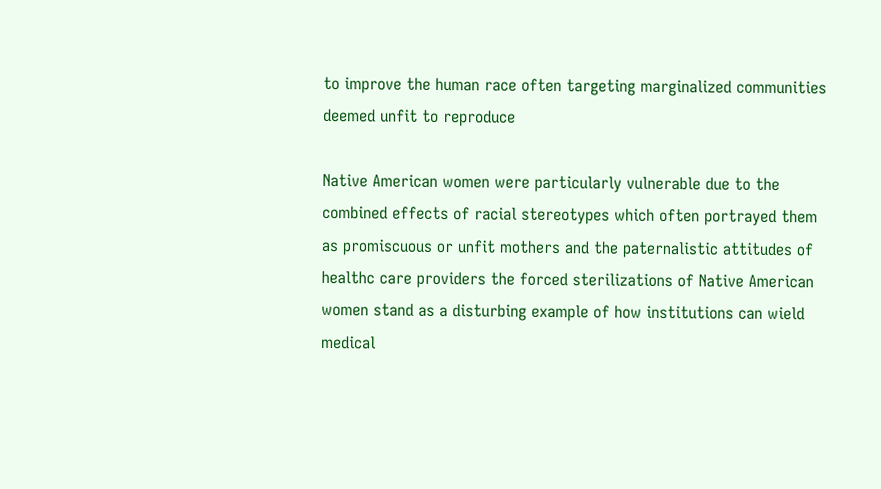to improve the human race often targeting marginalized communities deemed unfit to reproduce

Native American women were particularly vulnerable due to the combined effects of racial stereotypes which often portrayed them as promiscuous or unfit mothers and the paternalistic attitudes of healthc care providers the forced sterilizations of Native American women stand as a disturbing example of how institutions can wield medical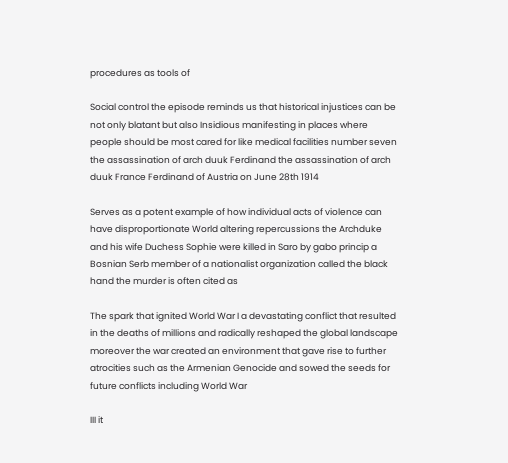procedures as tools of

Social control the episode reminds us that historical injustices can be not only blatant but also Insidious manifesting in places where people should be most cared for like medical facilities number seven the assassination of arch duuk Ferdinand the assassination of arch duuk France Ferdinand of Austria on June 28th 1914

Serves as a potent example of how individual acts of violence can have disproportionate World altering repercussions the Archduke and his wife Duchess Sophie were killed in Saro by gabo princip a Bosnian Serb member of a nationalist organization called the black hand the murder is often cited as

The spark that ignited World War I a devastating conflict that resulted in the deaths of millions and radically reshaped the global landscape moreover the war created an environment that gave rise to further atrocities such as the Armenian Genocide and sowed the seeds for future conflicts including World War

III it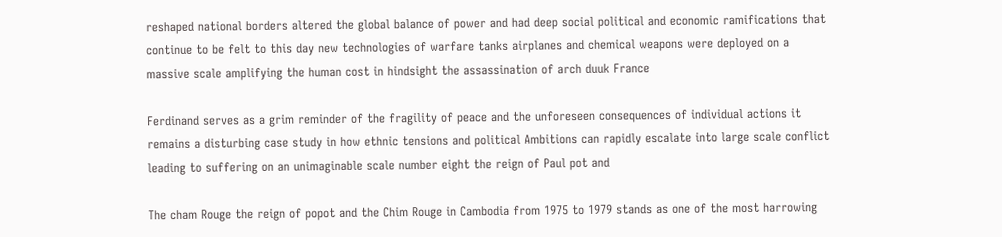reshaped national borders altered the global balance of power and had deep social political and economic ramifications that continue to be felt to this day new technologies of warfare tanks airplanes and chemical weapons were deployed on a massive scale amplifying the human cost in hindsight the assassination of arch duuk France

Ferdinand serves as a grim reminder of the fragility of peace and the unforeseen consequences of individual actions it remains a disturbing case study in how ethnic tensions and political Ambitions can rapidly escalate into large scale conflict leading to suffering on an unimaginable scale number eight the reign of Paul pot and

The cham Rouge the reign of popot and the Chim Rouge in Cambodia from 1975 to 1979 stands as one of the most harrowing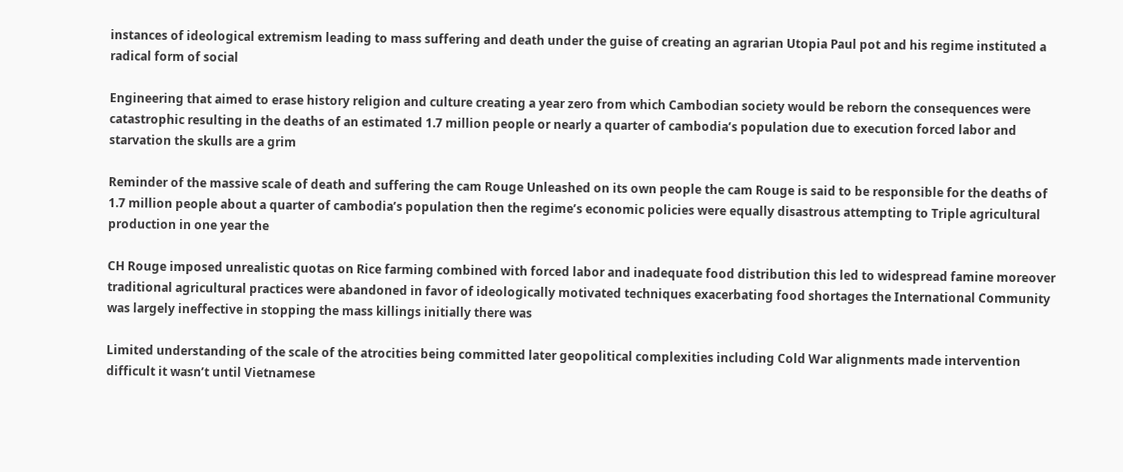instances of ideological extremism leading to mass suffering and death under the guise of creating an agrarian Utopia Paul pot and his regime instituted a radical form of social

Engineering that aimed to erase history religion and culture creating a year zero from which Cambodian society would be reborn the consequences were catastrophic resulting in the deaths of an estimated 1.7 million people or nearly a quarter of cambodia’s population due to execution forced labor and starvation the skulls are a grim

Reminder of the massive scale of death and suffering the cam Rouge Unleashed on its own people the cam Rouge is said to be responsible for the deaths of 1.7 million people about a quarter of cambodia’s population then the regime’s economic policies were equally disastrous attempting to Triple agricultural production in one year the

CH Rouge imposed unrealistic quotas on Rice farming combined with forced labor and inadequate food distribution this led to widespread famine moreover traditional agricultural practices were abandoned in favor of ideologically motivated techniques exacerbating food shortages the International Community was largely ineffective in stopping the mass killings initially there was

Limited understanding of the scale of the atrocities being committed later geopolitical complexities including Cold War alignments made intervention difficult it wasn’t until Vietnamese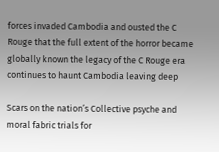forces invaded Cambodia and ousted the C Rouge that the full extent of the horror became globally known the legacy of the C Rouge era continues to haunt Cambodia leaving deep

Scars on the nation’s Collective psyche and moral fabric trials for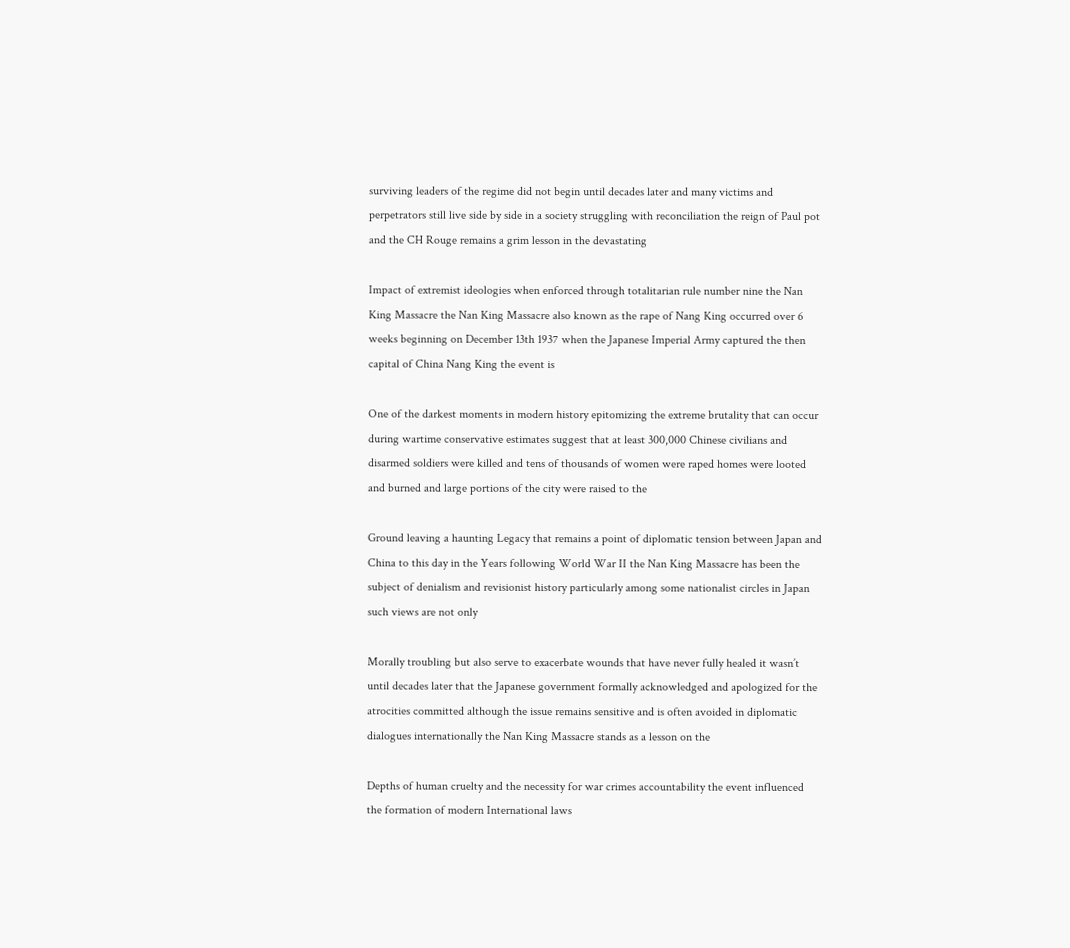surviving leaders of the regime did not begin until decades later and many victims and perpetrators still live side by side in a society struggling with reconciliation the reign of Paul pot and the CH Rouge remains a grim lesson in the devastating

Impact of extremist ideologies when enforced through totalitarian rule number nine the Nan King Massacre the Nan King Massacre also known as the rape of Nang King occurred over 6 weeks beginning on December 13th 1937 when the Japanese Imperial Army captured the then capital of China Nang King the event is

One of the darkest moments in modern history epitomizing the extreme brutality that can occur during wartime conservative estimates suggest that at least 300,000 Chinese civilians and disarmed soldiers were killed and tens of thousands of women were raped homes were looted and burned and large portions of the city were raised to the

Ground leaving a haunting Legacy that remains a point of diplomatic tension between Japan and China to this day in the Years following World War II the Nan King Massacre has been the subject of denialism and revisionist history particularly among some nationalist circles in Japan such views are not only

Morally troubling but also serve to exacerbate wounds that have never fully healed it wasn’t until decades later that the Japanese government formally acknowledged and apologized for the atrocities committed although the issue remains sensitive and is often avoided in diplomatic dialogues internationally the Nan King Massacre stands as a lesson on the

Depths of human cruelty and the necessity for war crimes accountability the event influenced the formation of modern International laws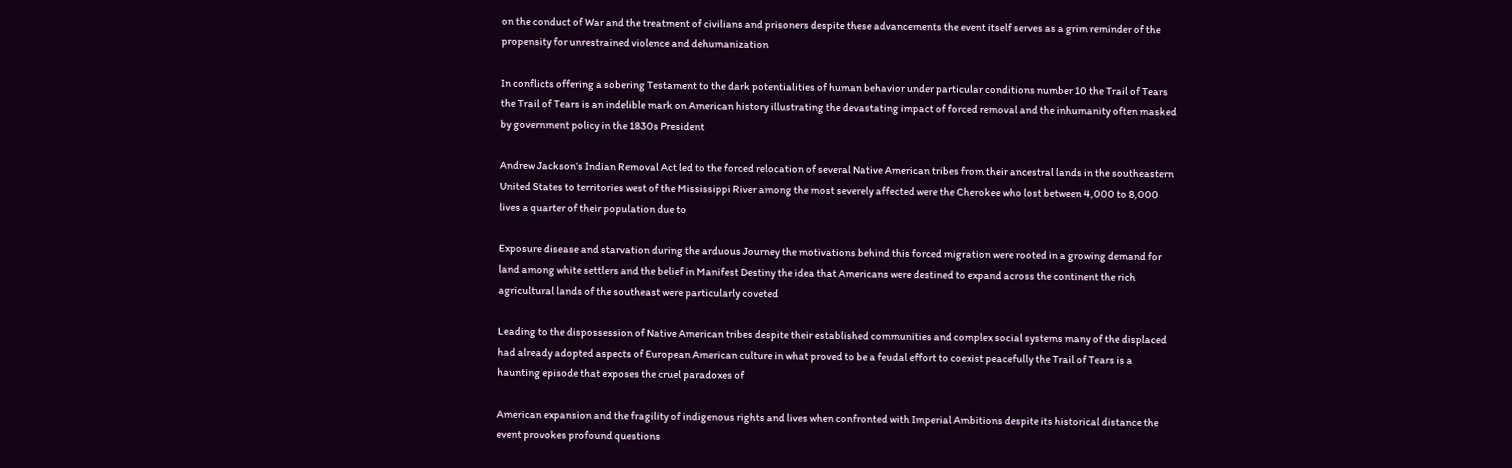on the conduct of War and the treatment of civilians and prisoners despite these advancements the event itself serves as a grim reminder of the propensity for unrestrained violence and dehumanization

In conflicts offering a sobering Testament to the dark potentialities of human behavior under particular conditions number 10 the Trail of Tears the Trail of Tears is an indelible mark on American history illustrating the devastating impact of forced removal and the inhumanity often masked by government policy in the 1830s President

Andrew Jackson’s Indian Removal Act led to the forced relocation of several Native American tribes from their ancestral lands in the southeastern United States to territories west of the Mississippi River among the most severely affected were the Cherokee who lost between 4,000 to 8,000 lives a quarter of their population due to

Exposure disease and starvation during the arduous Journey the motivations behind this forced migration were rooted in a growing demand for land among white settlers and the belief in Manifest Destiny the idea that Americans were destined to expand across the continent the rich agricultural lands of the southeast were particularly coveted

Leading to the dispossession of Native American tribes despite their established communities and complex social systems many of the displaced had already adopted aspects of European American culture in what proved to be a feudal effort to coexist peacefully the Trail of Tears is a haunting episode that exposes the cruel paradoxes of

American expansion and the fragility of indigenous rights and lives when confronted with Imperial Ambitions despite its historical distance the event provokes profound questions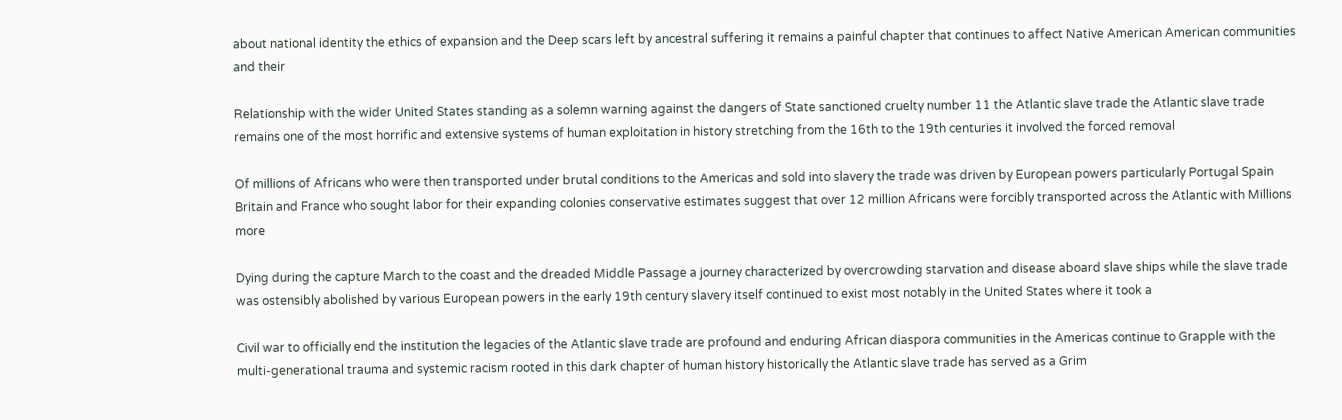about national identity the ethics of expansion and the Deep scars left by ancestral suffering it remains a painful chapter that continues to affect Native American American communities and their

Relationship with the wider United States standing as a solemn warning against the dangers of State sanctioned cruelty number 11 the Atlantic slave trade the Atlantic slave trade remains one of the most horrific and extensive systems of human exploitation in history stretching from the 16th to the 19th centuries it involved the forced removal

Of millions of Africans who were then transported under brutal conditions to the Americas and sold into slavery the trade was driven by European powers particularly Portugal Spain Britain and France who sought labor for their expanding colonies conservative estimates suggest that over 12 million Africans were forcibly transported across the Atlantic with Millions more

Dying during the capture March to the coast and the dreaded Middle Passage a journey characterized by overcrowding starvation and disease aboard slave ships while the slave trade was ostensibly abolished by various European powers in the early 19th century slavery itself continued to exist most notably in the United States where it took a

Civil war to officially end the institution the legacies of the Atlantic slave trade are profound and enduring African diaspora communities in the Americas continue to Grapple with the multi-generational trauma and systemic racism rooted in this dark chapter of human history historically the Atlantic slave trade has served as a Grim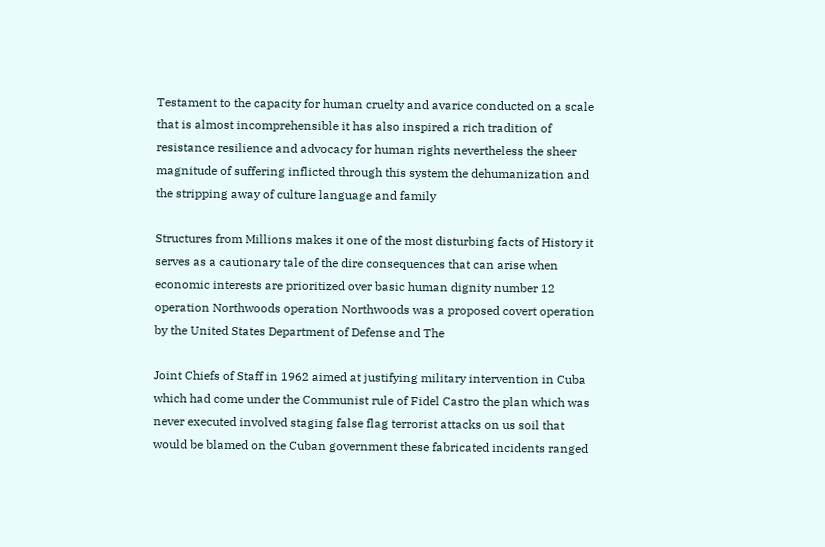Testament to the capacity for human cruelty and avarice conducted on a scale that is almost incomprehensible it has also inspired a rich tradition of resistance resilience and advocacy for human rights nevertheless the sheer magnitude of suffering inflicted through this system the dehumanization and the stripping away of culture language and family

Structures from Millions makes it one of the most disturbing facts of History it serves as a cautionary tale of the dire consequences that can arise when economic interests are prioritized over basic human dignity number 12 operation Northwoods operation Northwoods was a proposed covert operation by the United States Department of Defense and The

Joint Chiefs of Staff in 1962 aimed at justifying military intervention in Cuba which had come under the Communist rule of Fidel Castro the plan which was never executed involved staging false flag terrorist attacks on us soil that would be blamed on the Cuban government these fabricated incidents ranged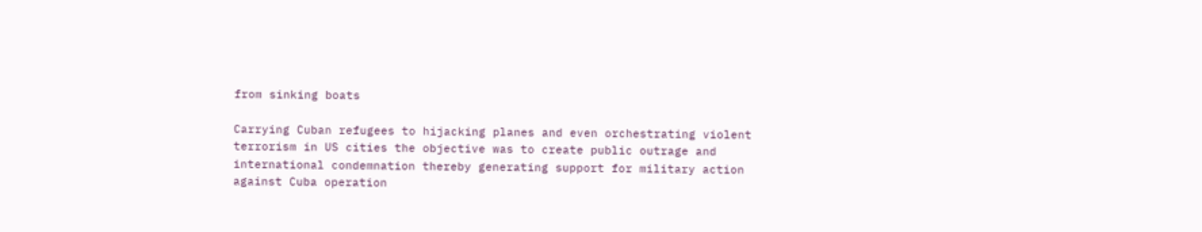from sinking boats

Carrying Cuban refugees to hijacking planes and even orchestrating violent terrorism in US cities the objective was to create public outrage and international condemnation thereby generating support for military action against Cuba operation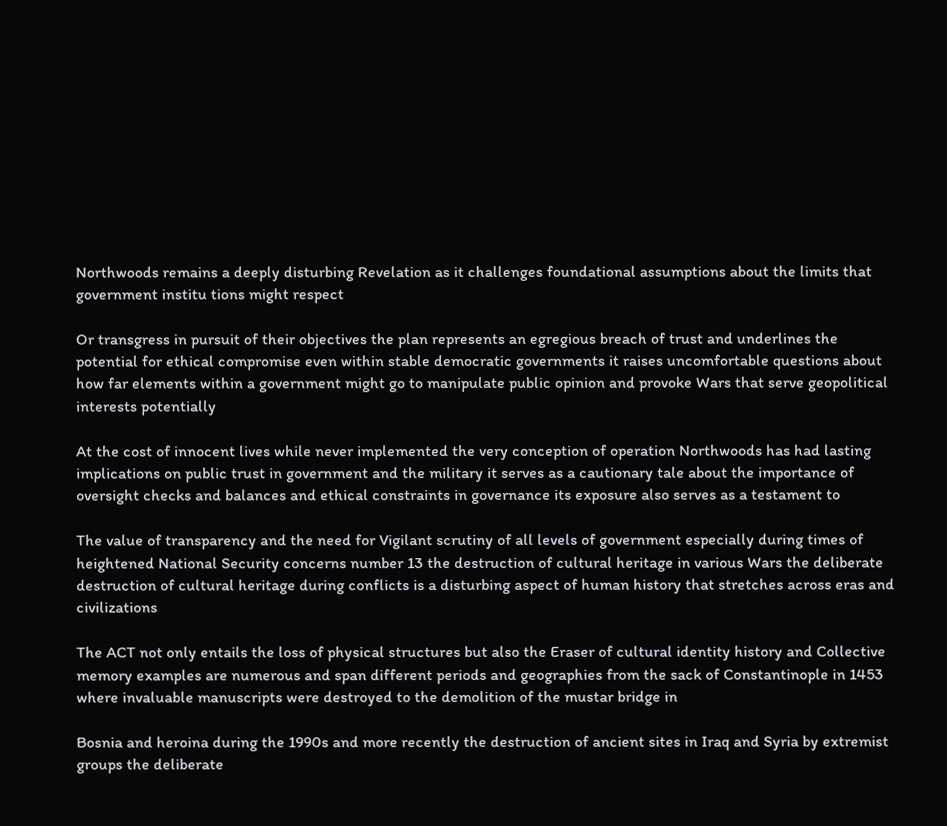Northwoods remains a deeply disturbing Revelation as it challenges foundational assumptions about the limits that government institu tions might respect

Or transgress in pursuit of their objectives the plan represents an egregious breach of trust and underlines the potential for ethical compromise even within stable democratic governments it raises uncomfortable questions about how far elements within a government might go to manipulate public opinion and provoke Wars that serve geopolitical interests potentially

At the cost of innocent lives while never implemented the very conception of operation Northwoods has had lasting implications on public trust in government and the military it serves as a cautionary tale about the importance of oversight checks and balances and ethical constraints in governance its exposure also serves as a testament to

The value of transparency and the need for Vigilant scrutiny of all levels of government especially during times of heightened National Security concerns number 13 the destruction of cultural heritage in various Wars the deliberate destruction of cultural heritage during conflicts is a disturbing aspect of human history that stretches across eras and civilizations

The ACT not only entails the loss of physical structures but also the Eraser of cultural identity history and Collective memory examples are numerous and span different periods and geographies from the sack of Constantinople in 1453 where invaluable manuscripts were destroyed to the demolition of the mustar bridge in

Bosnia and heroina during the 1990s and more recently the destruction of ancient sites in Iraq and Syria by extremist groups the deliberate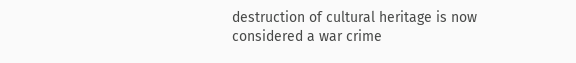destruction of cultural heritage is now considered a war crime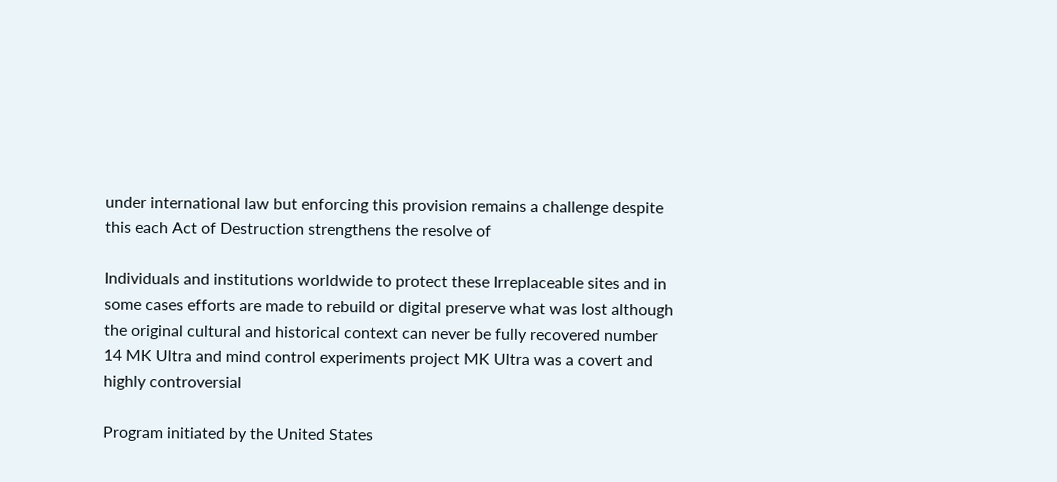under international law but enforcing this provision remains a challenge despite this each Act of Destruction strengthens the resolve of

Individuals and institutions worldwide to protect these Irreplaceable sites and in some cases efforts are made to rebuild or digital preserve what was lost although the original cultural and historical context can never be fully recovered number 14 MK Ultra and mind control experiments project MK Ultra was a covert and highly controversial

Program initiated by the United States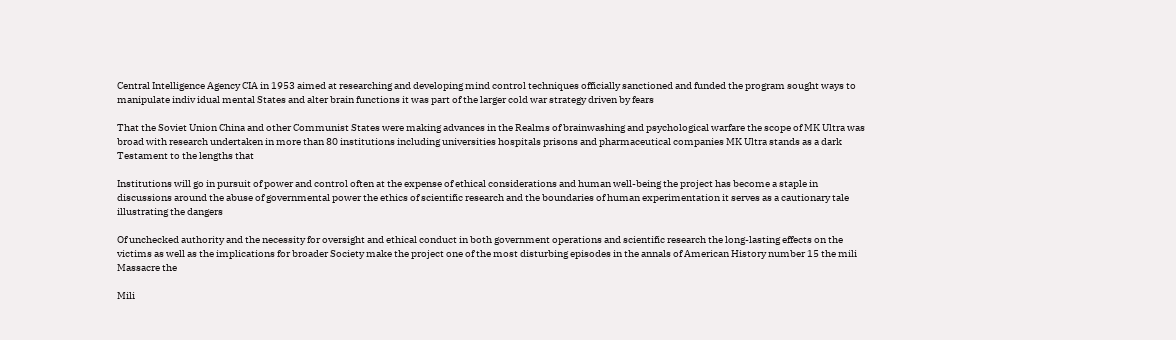Central Intelligence Agency CIA in 1953 aimed at researching and developing mind control techniques officially sanctioned and funded the program sought ways to manipulate indiv idual mental States and alter brain functions it was part of the larger cold war strategy driven by fears

That the Soviet Union China and other Communist States were making advances in the Realms of brainwashing and psychological warfare the scope of MK Ultra was broad with research undertaken in more than 80 institutions including universities hospitals prisons and pharmaceutical companies MK Ultra stands as a dark Testament to the lengths that

Institutions will go in pursuit of power and control often at the expense of ethical considerations and human well-being the project has become a staple in discussions around the abuse of governmental power the ethics of scientific research and the boundaries of human experimentation it serves as a cautionary tale illustrating the dangers

Of unchecked authority and the necessity for oversight and ethical conduct in both government operations and scientific research the long-lasting effects on the victims as well as the implications for broader Society make the project one of the most disturbing episodes in the annals of American History number 15 the mili Massacre the

Mili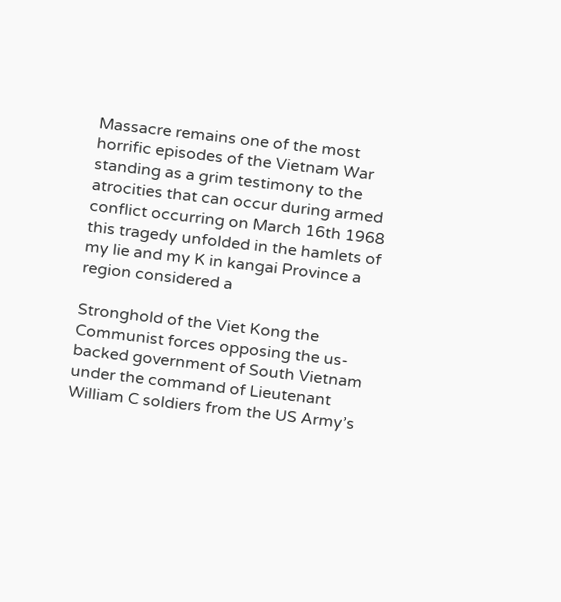Massacre remains one of the most horrific episodes of the Vietnam War standing as a grim testimony to the atrocities that can occur during armed conflict occurring on March 16th 1968 this tragedy unfolded in the hamlets of my lie and my K in kangai Province a region considered a

Stronghold of the Viet Kong the Communist forces opposing the us-backed government of South Vietnam under the command of Lieutenant William C soldiers from the US Army’s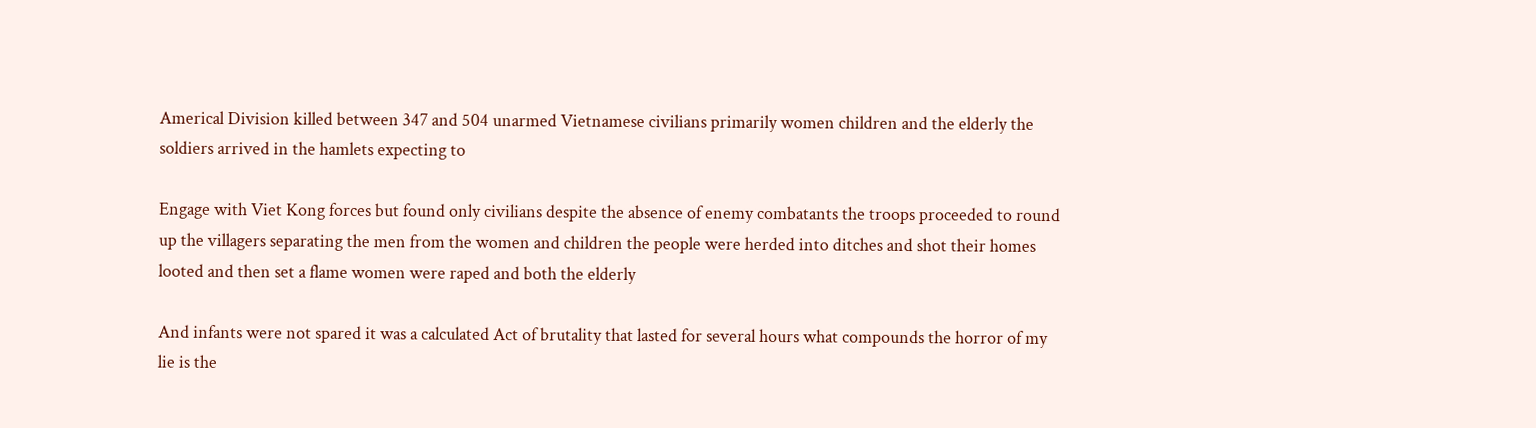Americal Division killed between 347 and 504 unarmed Vietnamese civilians primarily women children and the elderly the soldiers arrived in the hamlets expecting to

Engage with Viet Kong forces but found only civilians despite the absence of enemy combatants the troops proceeded to round up the villagers separating the men from the women and children the people were herded into ditches and shot their homes looted and then set a flame women were raped and both the elderly

And infants were not spared it was a calculated Act of brutality that lasted for several hours what compounds the horror of my lie is the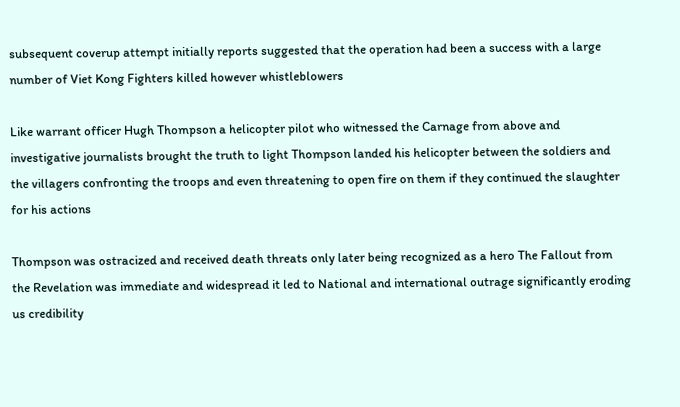subsequent coverup attempt initially reports suggested that the operation had been a success with a large number of Viet Kong Fighters killed however whistleblowers

Like warrant officer Hugh Thompson a helicopter pilot who witnessed the Carnage from above and investigative journalists brought the truth to light Thompson landed his helicopter between the soldiers and the villagers confronting the troops and even threatening to open fire on them if they continued the slaughter for his actions

Thompson was ostracized and received death threats only later being recognized as a hero The Fallout from the Revelation was immediate and widespread it led to National and international outrage significantly eroding us credibility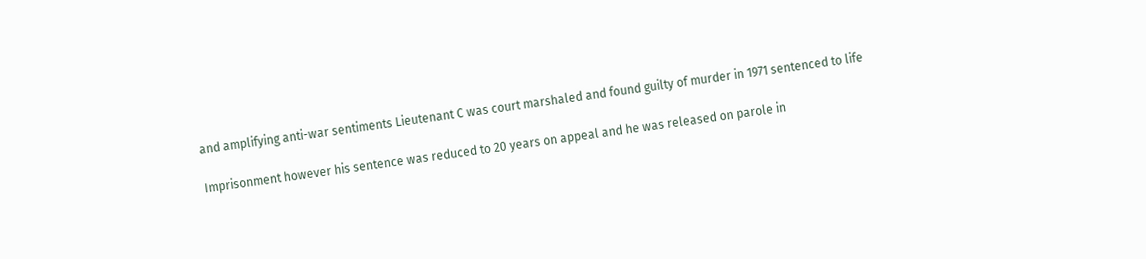and amplifying anti-war sentiments Lieutenant C was court marshaled and found guilty of murder in 1971 sentenced to life

Imprisonment however his sentence was reduced to 20 years on appeal and he was released on parole in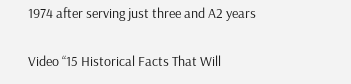1974 after serving just three and A2 years

Video “15 Historical Facts That Will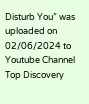Disturb You” was uploaded on 02/06/2024 to Youtube Channel Top Discovery